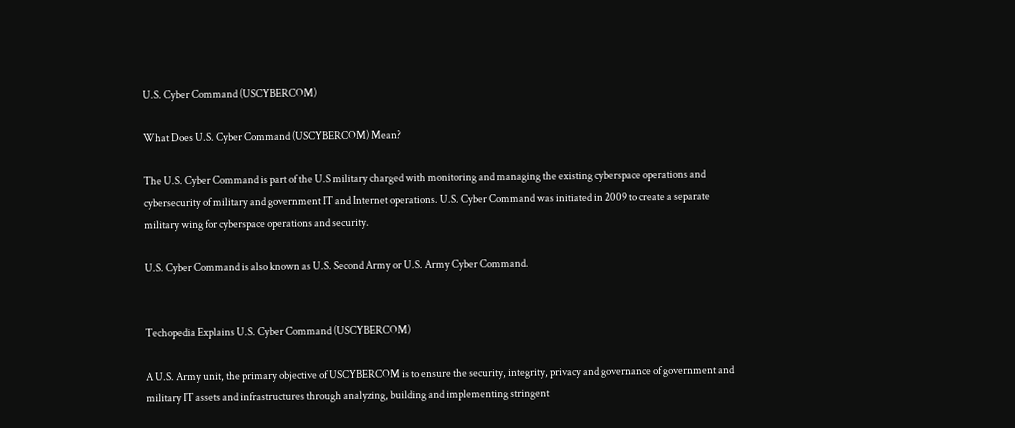U.S. Cyber Command (USCYBERCOM)

What Does U.S. Cyber Command (USCYBERCOM) Mean?

The U.S. Cyber Command is part of the U.S military charged with monitoring and managing the existing cyberspace operations and cybersecurity of military and government IT and Internet operations. U.S. Cyber Command was initiated in 2009 to create a separate military wing for cyberspace operations and security.

U.S. Cyber Command is also known as U.S. Second Army or U.S. Army Cyber Command.


Techopedia Explains U.S. Cyber Command (USCYBERCOM)

A U.S. Army unit, the primary objective of USCYBERCOM is to ensure the security, integrity, privacy and governance of government and military IT assets and infrastructures through analyzing, building and implementing stringent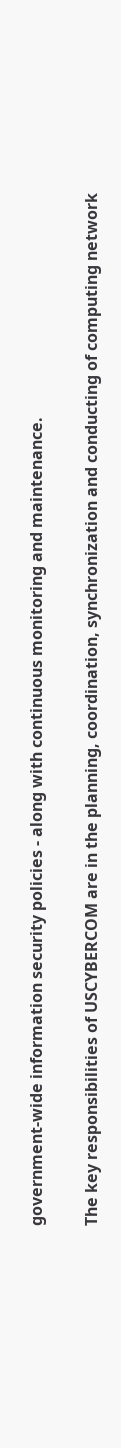government-wide information security policies - along with continuous monitoring and maintenance.

The key responsibilities of USCYBERCOM are in the planning, coordination, synchronization and conducting of computing network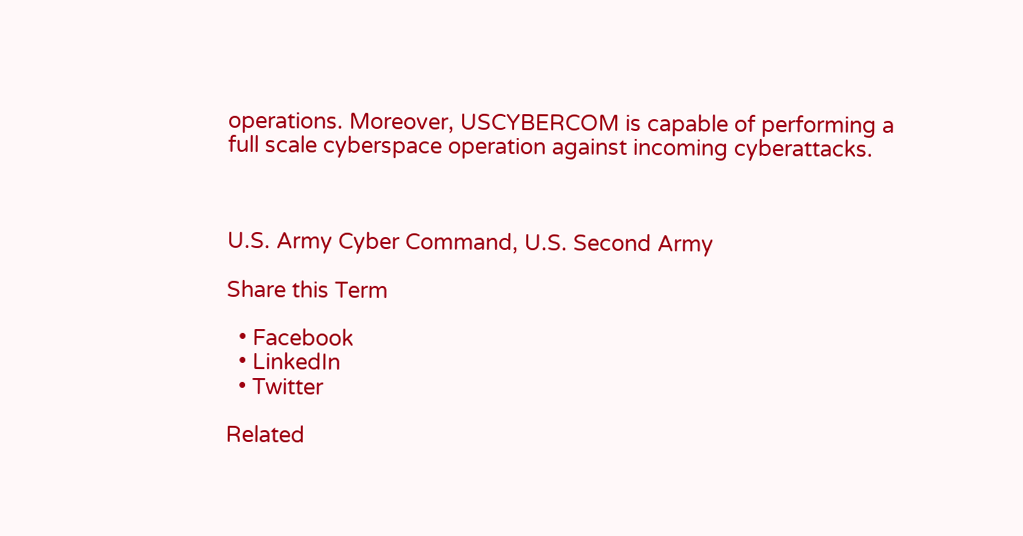operations. Moreover, USCYBERCOM is capable of performing a full scale cyberspace operation against incoming cyberattacks.



U.S. Army Cyber Command, U.S. Second Army

Share this Term

  • Facebook
  • LinkedIn
  • Twitter

Related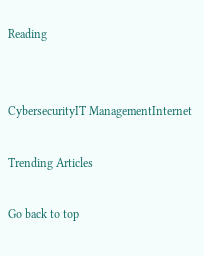Reading


CybersecurityIT ManagementInternet

Trending Articles

Go back to top